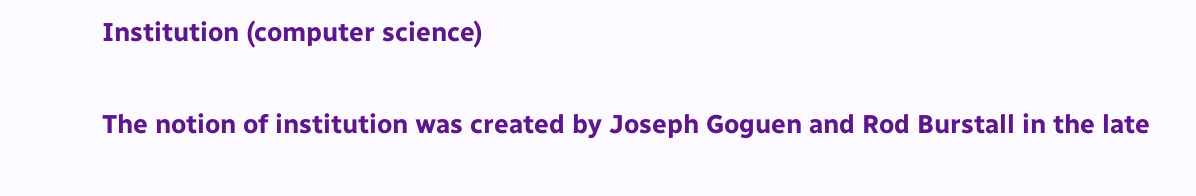Institution (computer science)

The notion of institution was created by Joseph Goguen and Rod Burstall in the late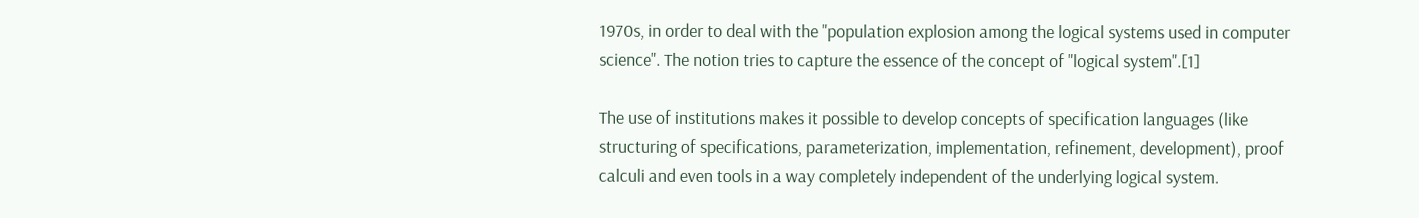1970s, in order to deal with the "population explosion among the logical systems used in computer science". The notion tries to capture the essence of the concept of "logical system".[1]

The use of institutions makes it possible to develop concepts of specification languages (like structuring of specifications, parameterization, implementation, refinement, development), proof calculi and even tools in a way completely independent of the underlying logical system.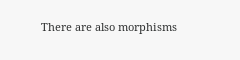There are also morphisms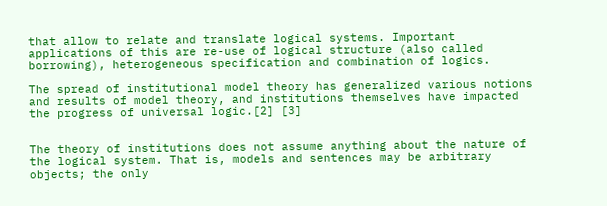that allow to relate and translate logical systems. Important applications of this are re-use of logical structure (also called borrowing), heterogeneous specification and combination of logics.

The spread of institutional model theory has generalized various notions and results of model theory, and institutions themselves have impacted the progress of universal logic.[2] [3]


The theory of institutions does not assume anything about the nature of the logical system. That is, models and sentences may be arbitrary objects; the only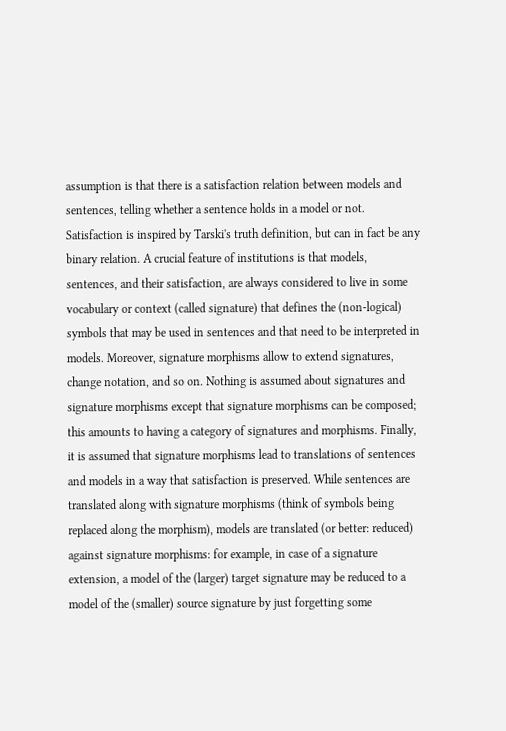assumption is that there is a satisfaction relation between models and sentences, telling whether a sentence holds in a model or not. Satisfaction is inspired by Tarski's truth definition, but can in fact be any binary relation. A crucial feature of institutions is that models, sentences, and their satisfaction, are always considered to live in some vocabulary or context (called signature) that defines the (non-logical) symbols that may be used in sentences and that need to be interpreted in models. Moreover, signature morphisms allow to extend signatures, change notation, and so on. Nothing is assumed about signatures and signature morphisms except that signature morphisms can be composed; this amounts to having a category of signatures and morphisms. Finally, it is assumed that signature morphisms lead to translations of sentences and models in a way that satisfaction is preserved. While sentences are translated along with signature morphisms (think of symbols being replaced along the morphism), models are translated (or better: reduced) against signature morphisms: for example, in case of a signature extension, a model of the (larger) target signature may be reduced to a model of the (smaller) source signature by just forgetting some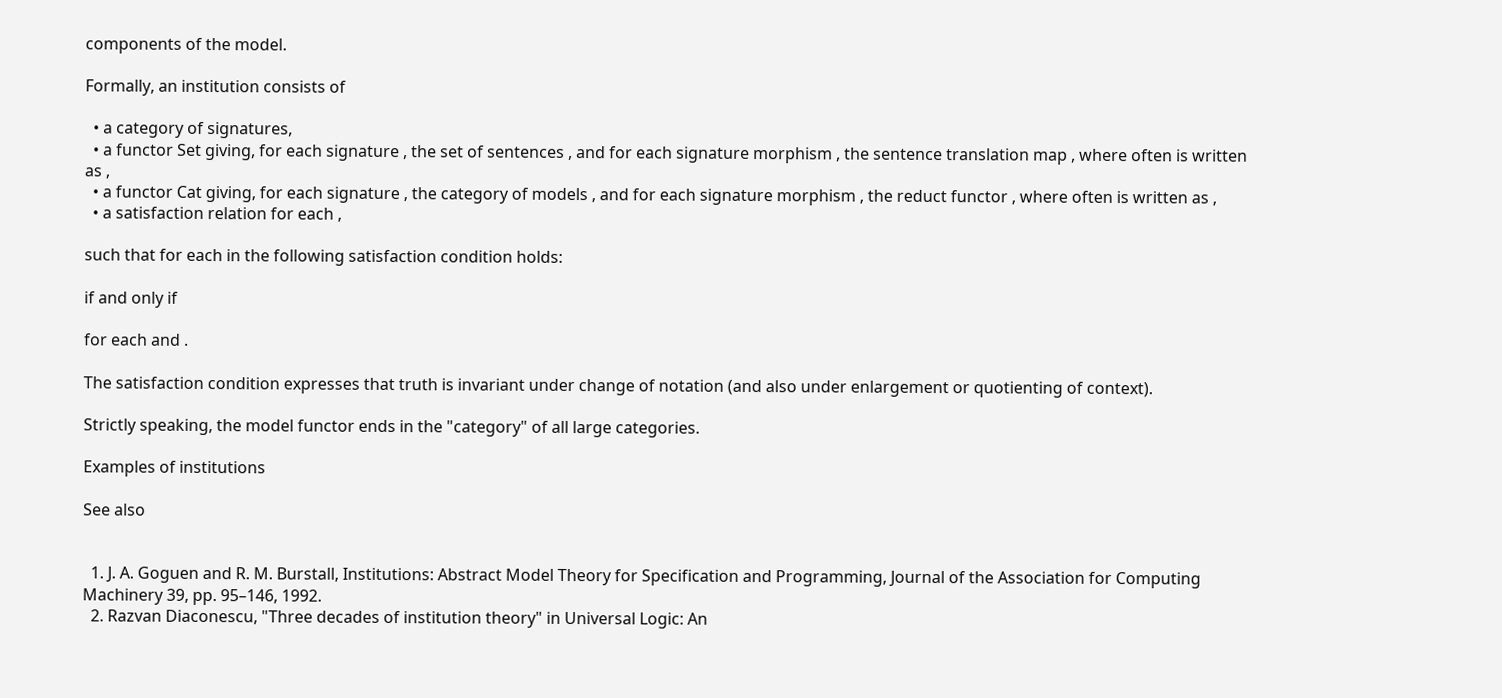components of the model.

Formally, an institution consists of

  • a category of signatures,
  • a functor Set giving, for each signature , the set of sentences , and for each signature morphism , the sentence translation map , where often is written as ,
  • a functor Cat giving, for each signature , the category of models , and for each signature morphism , the reduct functor , where often is written as ,
  • a satisfaction relation for each ,

such that for each in the following satisfaction condition holds:

if and only if

for each and .

The satisfaction condition expresses that truth is invariant under change of notation (and also under enlargement or quotienting of context).

Strictly speaking, the model functor ends in the "category" of all large categories.

Examples of institutions

See also


  1. J. A. Goguen and R. M. Burstall, Institutions: Abstract Model Theory for Specification and Programming, Journal of the Association for Computing Machinery 39, pp. 95–146, 1992.
  2. Razvan Diaconescu, "Three decades of institution theory" in Universal Logic: An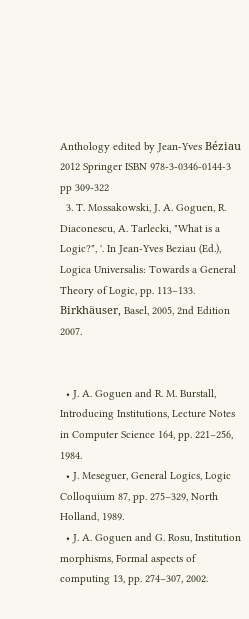Anthology edited by Jean-Yves Béziau 2012 Springer ISBN 978-3-0346-0144-3 pp 309-322
  3. T. Mossakowski, J. A. Goguen, R. Diaconescu, A. Tarlecki, "What is a Logic?", '. In Jean-Yves Beziau (Ed.), Logica Universalis: Towards a General Theory of Logic, pp. 113–133. Birkhäuser, Basel, 2005, 2nd Edition 2007.


  • J. A. Goguen and R. M. Burstall, Introducing Institutions, Lecture Notes in Computer Science 164, pp. 221–256, 1984.
  • J. Meseguer, General Logics, Logic Colloquium 87, pp. 275–329, North Holland, 1989.
  • J. A. Goguen and G. Rosu, Institution morphisms, Formal aspects of computing 13, pp. 274–307, 2002.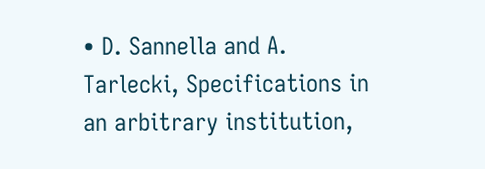• D. Sannella and A. Tarlecki, Specifications in an arbitrary institution,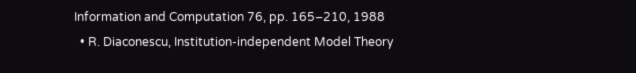Information and Computation 76, pp. 165–210, 1988
  • R. Diaconescu, Institution-independent Model Theory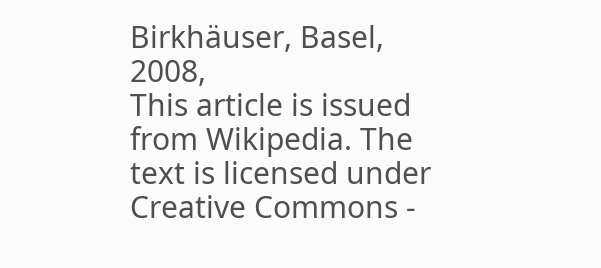Birkhäuser, Basel, 2008,
This article is issued from Wikipedia. The text is licensed under Creative Commons -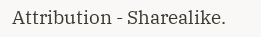Attribution - Sharealike.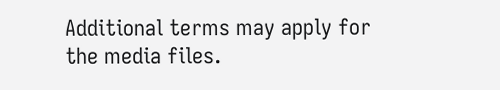Additional terms may apply for the media files.